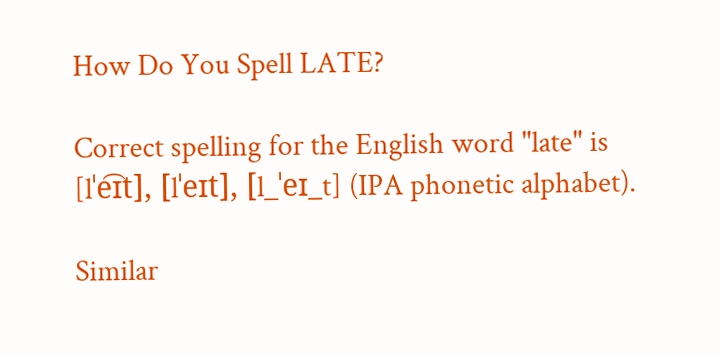How Do You Spell LATE?

Correct spelling for the English word "late" is [lˈe͡ɪt], [lˈeɪt], [l_ˈeɪ_t] (IPA phonetic alphabet).

Similar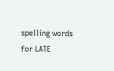spelling words for LATE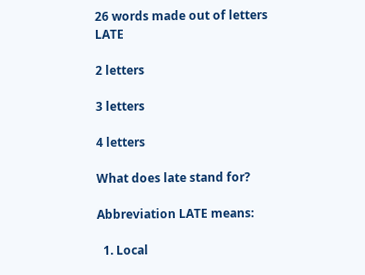26 words made out of letters LATE

2 letters

3 letters

4 letters

What does late stand for?

Abbreviation LATE means:

  1. Local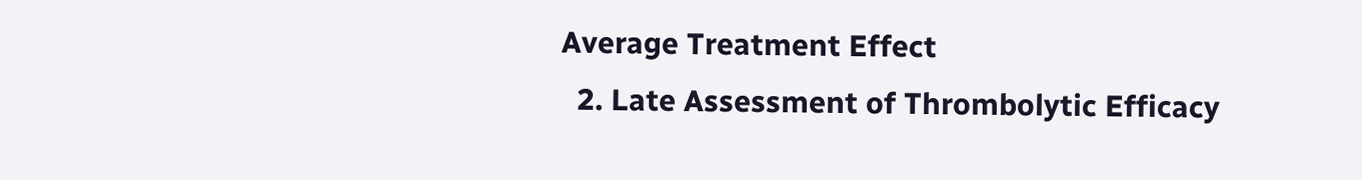Average Treatment Effect
  2. Late Assessment of Thrombolytic Efficacy